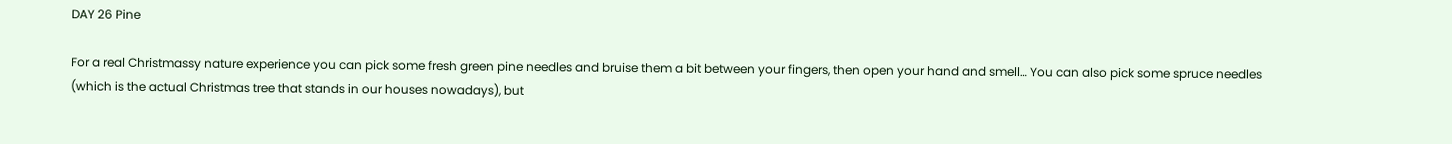DAY 26 Pine

For a real Christmassy nature experience you can pick some fresh green pine needles and bruise them a bit between your fingers, then open your hand and smell… You can also pick some spruce needles (which is the actual Christmas tree that stands in our houses nowadays), but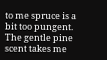to me spruce is a bit too pungent. The gentle pine scent takes me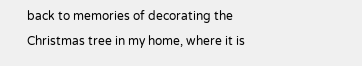back to memories of decorating the Christmas tree in my home, where it is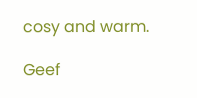cosy and warm.

Geef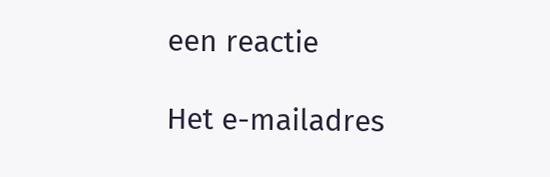een reactie

Het e-mailadres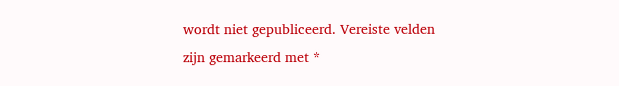wordt niet gepubliceerd. Vereiste velden zijn gemarkeerd met *